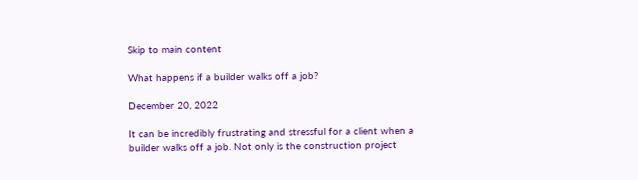Skip to main content

What happens if a builder walks off a job?

December 20, 2022

It can be incredibly frustrating and stressful for a client when a builder walks off a job. Not only is the construction project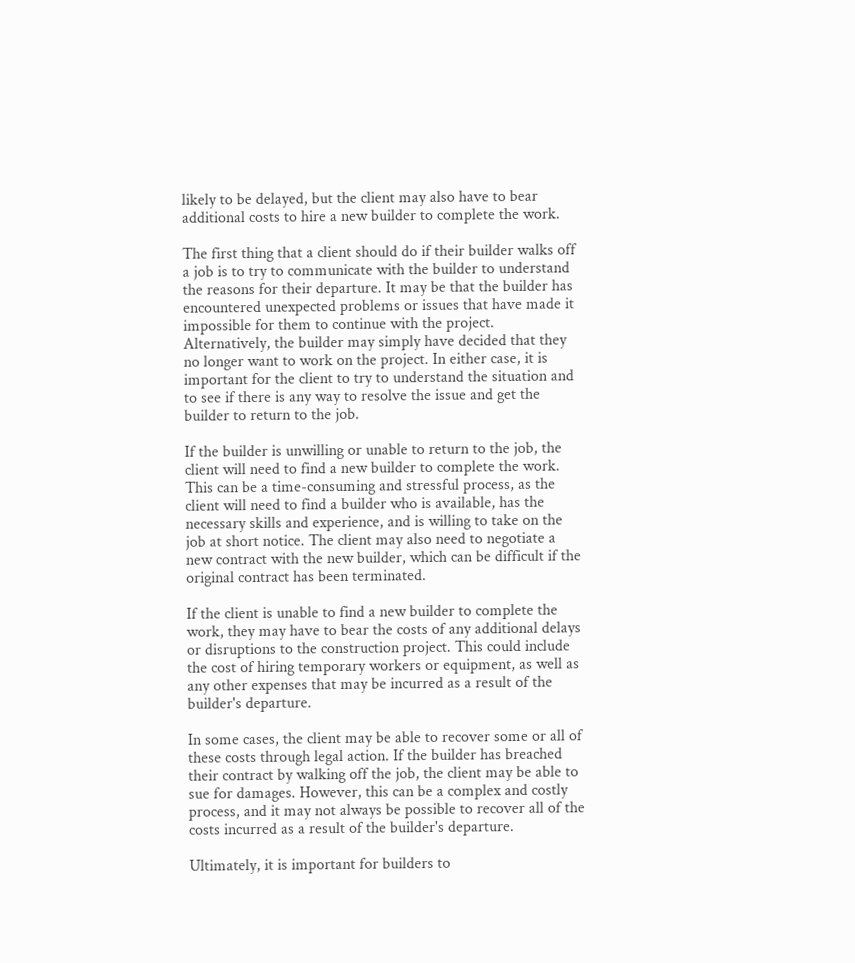likely to be delayed, but the client may also have to bear additional costs to hire a new builder to complete the work.

The first thing that a client should do if their builder walks off a job is to try to communicate with the builder to understand the reasons for their departure. It may be that the builder has encountered unexpected problems or issues that have made it impossible for them to continue with the project. Alternatively, the builder may simply have decided that they no longer want to work on the project. In either case, it is important for the client to try to understand the situation and to see if there is any way to resolve the issue and get the builder to return to the job.

If the builder is unwilling or unable to return to the job, the client will need to find a new builder to complete the work. This can be a time-consuming and stressful process, as the client will need to find a builder who is available, has the necessary skills and experience, and is willing to take on the job at short notice. The client may also need to negotiate a new contract with the new builder, which can be difficult if the original contract has been terminated.

If the client is unable to find a new builder to complete the work, they may have to bear the costs of any additional delays or disruptions to the construction project. This could include the cost of hiring temporary workers or equipment, as well as any other expenses that may be incurred as a result of the builder's departure.

In some cases, the client may be able to recover some or all of these costs through legal action. If the builder has breached their contract by walking off the job, the client may be able to sue for damages. However, this can be a complex and costly process, and it may not always be possible to recover all of the costs incurred as a result of the builder's departure.

Ultimately, it is important for builders to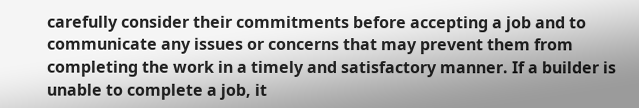carefully consider their commitments before accepting a job and to communicate any issues or concerns that may prevent them from completing the work in a timely and satisfactory manner. If a builder is unable to complete a job, it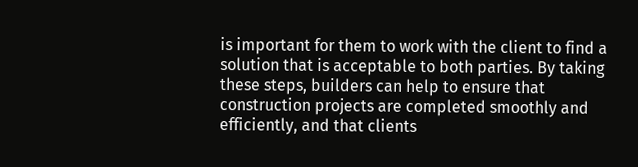is important for them to work with the client to find a solution that is acceptable to both parties. By taking these steps, builders can help to ensure that construction projects are completed smoothly and efficiently, and that clients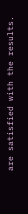are satisfied with the results.